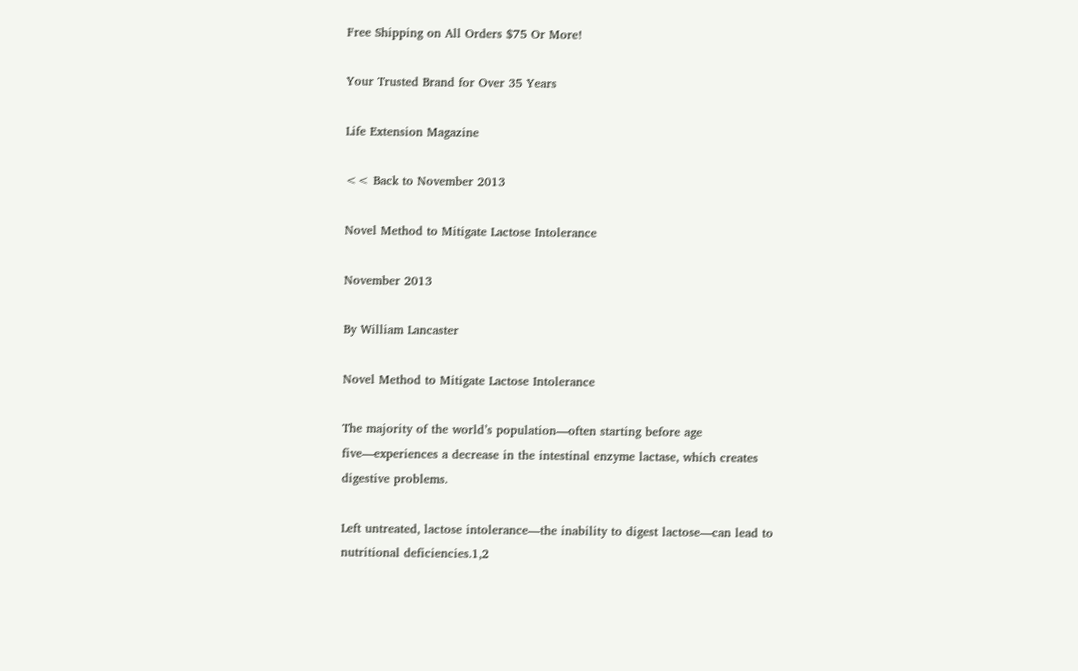Free Shipping on All Orders $75 Or More!

Your Trusted Brand for Over 35 Years

Life Extension Magazine

<< Back to November 2013

Novel Method to Mitigate Lactose Intolerance

November 2013

By William Lancaster

Novel Method to Mitigate Lactose Intolerance

The majority of the world’s population—often starting before age five—experiences a decrease in the intestinal enzyme lactase, which creates digestive problems.

Left untreated, lactose intolerance—the inability to digest lactose—can lead to nutritional deficiencies.1,2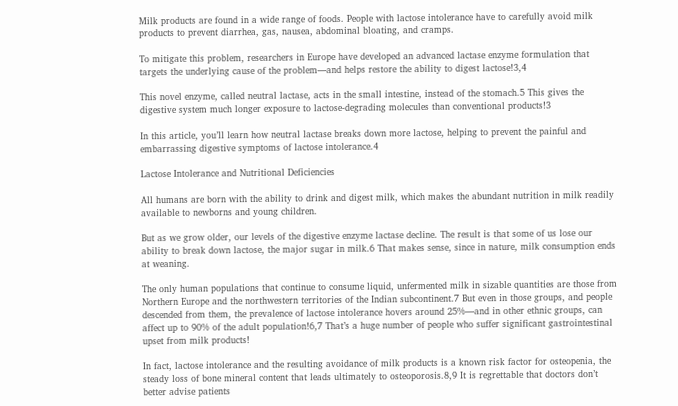Milk products are found in a wide range of foods. People with lactose intolerance have to carefully avoid milk products to prevent diarrhea, gas, nausea, abdominal bloating, and cramps.

To mitigate this problem, researchers in Europe have developed an advanced lactase enzyme formulation that targets the underlying cause of the problem—and helps restore the ability to digest lactose!3,4

This novel enzyme, called neutral lactase, acts in the small intestine, instead of the stomach.5 This gives the digestive system much longer exposure to lactose-degrading molecules than conventional products!3

In this article, you’ll learn how neutral lactase breaks down more lactose, helping to prevent the painful and embarrassing digestive symptoms of lactose intolerance.4

Lactose Intolerance and Nutritional Deficiencies

All humans are born with the ability to drink and digest milk, which makes the abundant nutrition in milk readily available to newborns and young children.

But as we grow older, our levels of the digestive enzyme lactase decline. The result is that some of us lose our ability to break down lactose, the major sugar in milk.6 That makes sense, since in nature, milk consumption ends at weaning.

The only human populations that continue to consume liquid, unfermented milk in sizable quantities are those from Northern Europe and the northwestern territories of the Indian subcontinent.7 But even in those groups, and people descended from them, the prevalence of lactose intolerance hovers around 25%—and in other ethnic groups, can affect up to 90% of the adult population!6,7 That’s a huge number of people who suffer significant gastrointestinal upset from milk products!

In fact, lactose intolerance and the resulting avoidance of milk products is a known risk factor for osteopenia, the steady loss of bone mineral content that leads ultimately to osteoporosis.8,9 It is regrettable that doctors don’t better advise patients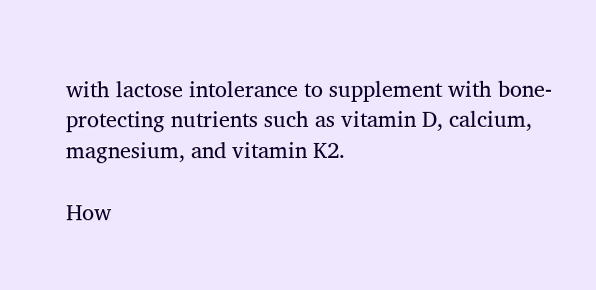with lactose intolerance to supplement with bone-protecting nutrients such as vitamin D, calcium, magnesium, and vitamin K2.

How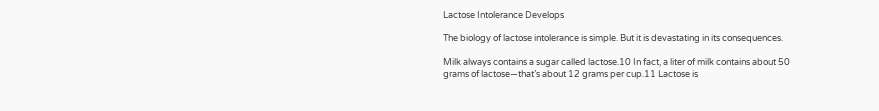Lactose Intolerance Develops

The biology of lactose intolerance is simple. But it is devastating in its consequences.

Milk always contains a sugar called lactose.10 In fact, a liter of milk contains about 50 grams of lactose—that’s about 12 grams per cup.11 Lactose is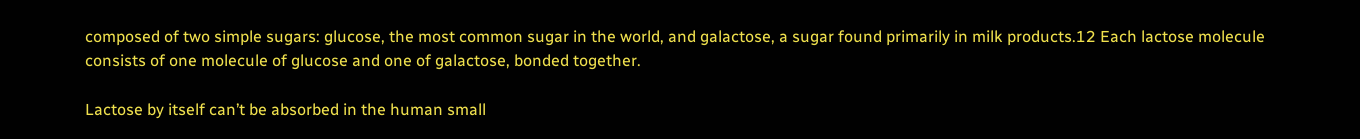composed of two simple sugars: glucose, the most common sugar in the world, and galactose, a sugar found primarily in milk products.12 Each lactose molecule consists of one molecule of glucose and one of galactose, bonded together.

Lactose by itself can’t be absorbed in the human small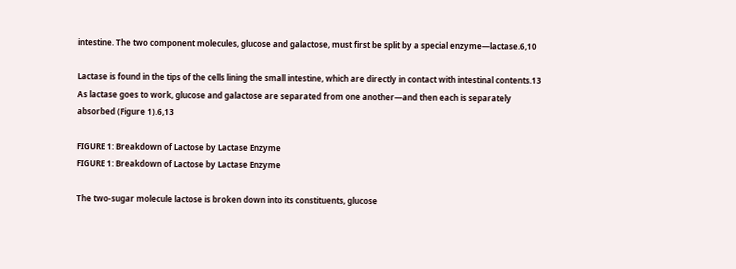intestine. The two component molecules, glucose and galactose, must first be split by a special enzyme—lactase.6,10

Lactase is found in the tips of the cells lining the small intestine, which are directly in contact with intestinal contents.13 As lactase goes to work, glucose and galactose are separated from one another—and then each is separately absorbed (Figure 1).6,13

FIGURE 1: Breakdown of Lactose by Lactase Enzyme
FIGURE 1: Breakdown of Lactose by Lactase Enzyme

The two-sugar molecule lactose is broken down into its constituents, glucose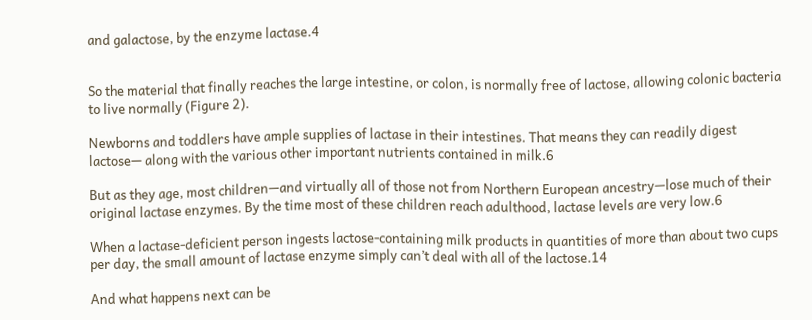and galactose, by the enzyme lactase.4


So the material that finally reaches the large intestine, or colon, is normally free of lactose, allowing colonic bacteria to live normally (Figure 2).

Newborns and toddlers have ample supplies of lactase in their intestines. That means they can readily digest lactose— along with the various other important nutrients contained in milk.6

But as they age, most children—and virtually all of those not from Northern European ancestry—lose much of their original lactase enzymes. By the time most of these children reach adulthood, lactase levels are very low.6

When a lactase-deficient person ingests lactose-containing milk products in quantities of more than about two cups per day, the small amount of lactase enzyme simply can’t deal with all of the lactose.14

And what happens next can be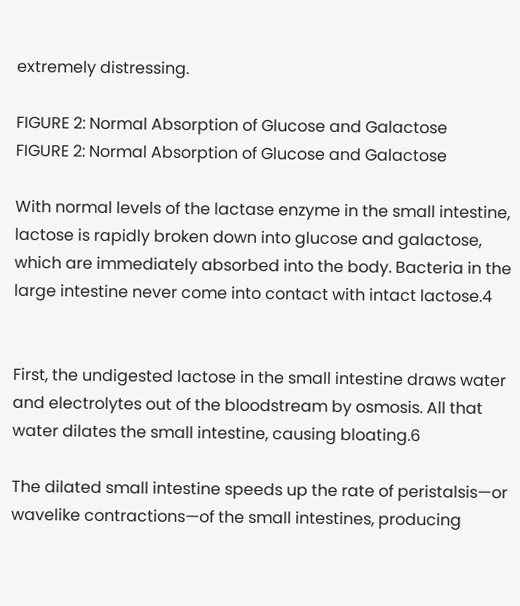extremely distressing.

FIGURE 2: Normal Absorption of Glucose and Galactose
FIGURE 2: Normal Absorption of Glucose and Galactose

With normal levels of the lactase enzyme in the small intestine, lactose is rapidly broken down into glucose and galactose, which are immediately absorbed into the body. Bacteria in the large intestine never come into contact with intact lactose.4


First, the undigested lactose in the small intestine draws water and electrolytes out of the bloodstream by osmosis. All that water dilates the small intestine, causing bloating.6

The dilated small intestine speeds up the rate of peristalsis—or wavelike contractions—of the small intestines, producing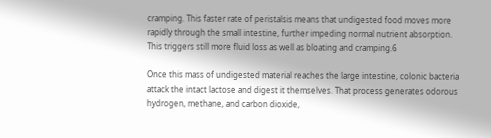cramping. This faster rate of peristalsis means that undigested food moves more rapidly through the small intestine, further impeding normal nutrient absorption. This triggers still more fluid loss as well as bloating and cramping.6

Once this mass of undigested material reaches the large intestine, colonic bacteria attack the intact lactose and digest it themselves. That process generates odorous hydrogen, methane, and carbon dioxide,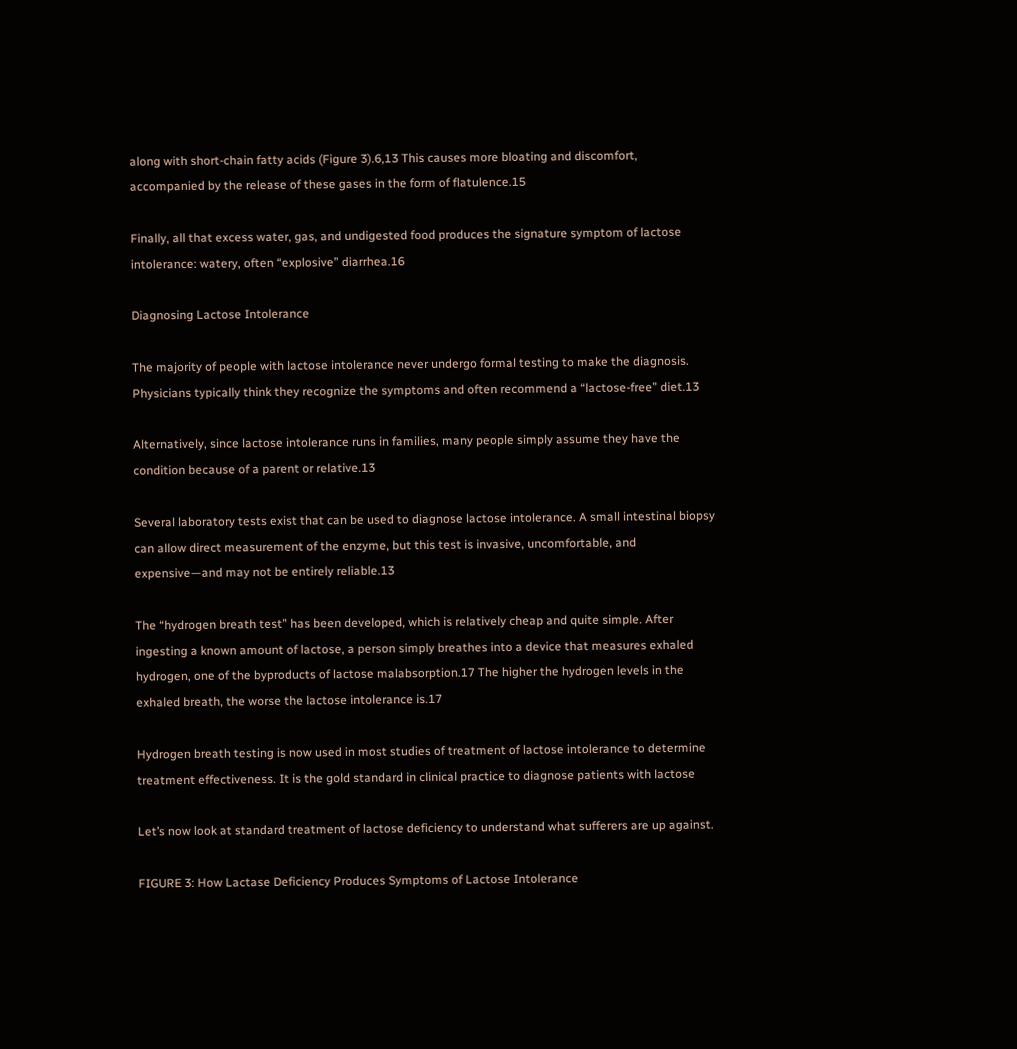along with short-chain fatty acids (Figure 3).6,13 This causes more bloating and discomfort, accompanied by the release of these gases in the form of flatulence.15

Finally, all that excess water, gas, and undigested food produces the signature symptom of lactose intolerance: watery, often “explosive” diarrhea.16

Diagnosing Lactose Intolerance

The majority of people with lactose intolerance never undergo formal testing to make the diagnosis. Physicians typically think they recognize the symptoms and often recommend a “lactose-free” diet.13

Alternatively, since lactose intolerance runs in families, many people simply assume they have the condition because of a parent or relative.13

Several laboratory tests exist that can be used to diagnose lactose intolerance. A small intestinal biopsy can allow direct measurement of the enzyme, but this test is invasive, uncomfortable, and expensive—and may not be entirely reliable.13

The “hydrogen breath test” has been developed, which is relatively cheap and quite simple. After ingesting a known amount of lactose, a person simply breathes into a device that measures exhaled hydrogen, one of the byproducts of lactose malabsorption.17 The higher the hydrogen levels in the exhaled breath, the worse the lactose intolerance is.17

Hydrogen breath testing is now used in most studies of treatment of lactose intolerance to determine treatment effectiveness. It is the gold standard in clinical practice to diagnose patients with lactose

Let’s now look at standard treatment of lactose deficiency to understand what sufferers are up against.

FIGURE 3: How Lactase Deficiency Produces Symptoms of Lactose Intolerance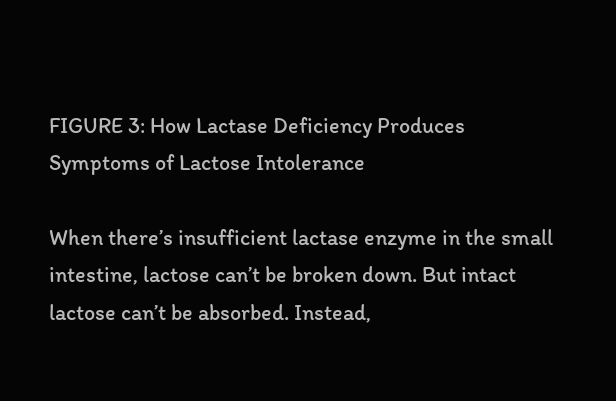FIGURE 3: How Lactase Deficiency Produces Symptoms of Lactose Intolerance

When there’s insufficient lactase enzyme in the small intestine, lactose can’t be broken down. But intact lactose can’t be absorbed. Instead,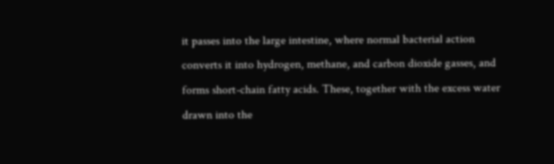it passes into the large intestine, where normal bacterial action converts it into hydrogen, methane, and carbon dioxide gasses, and forms short-chain fatty acids. These, together with the excess water drawn into the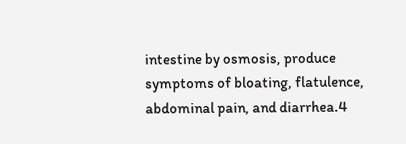intestine by osmosis, produce symptoms of bloating, flatulence, abdominal pain, and diarrhea.4